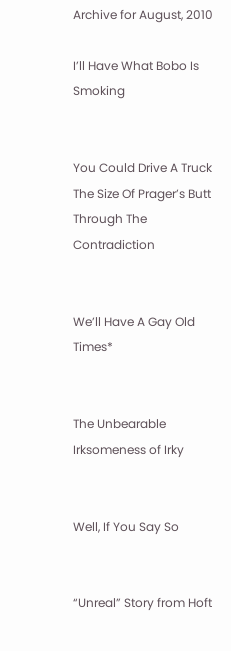Archive for August, 2010

I’ll Have What Bobo Is Smoking


You Could Drive A Truck The Size Of Prager’s Butt Through The Contradiction


We’ll Have A Gay Old Times*


The Unbearable Irksomeness of Irky


Well, If You Say So


“Unreal” Story from Hoft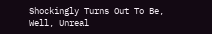Shockingly Turns Out To Be, Well, Unreal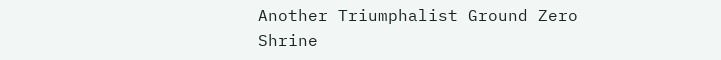Another Triumphalist Ground Zero Shrine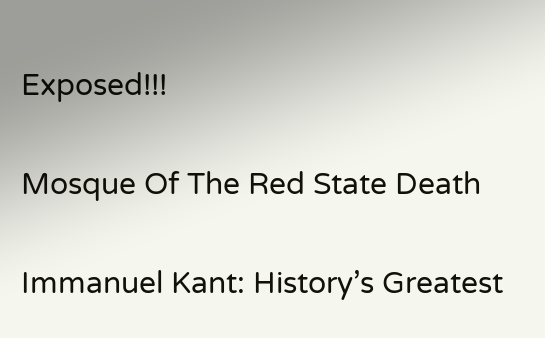Exposed!!!


Mosque Of The Red State Death


Immanuel Kant: History’s Greatest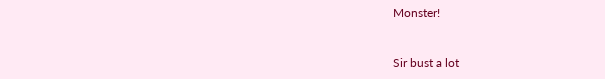Monster!


Sir bust a lot